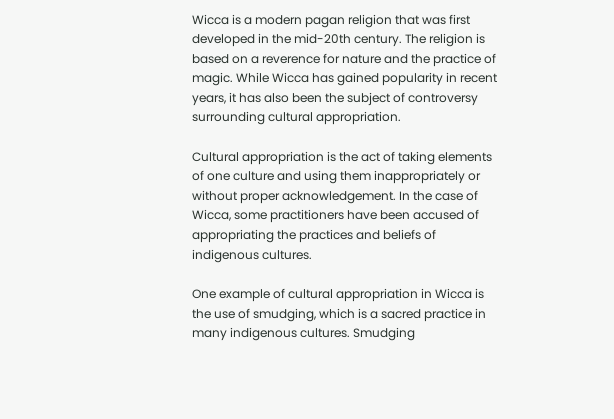Wicca is a modern pagan religion that was first developed in the mid-20th century. The religion is based on a reverence for nature and the practice of magic. While Wicca has gained popularity in recent years, it has also been the subject of controversy surrounding cultural appropriation.

Cultural appropriation is the act of taking elements of one culture and using them inappropriately or without proper acknowledgement. In the case of Wicca, some practitioners have been accused of appropriating the practices and beliefs of indigenous cultures.

One example of cultural appropriation in Wicca is the use of smudging, which is a sacred practice in many indigenous cultures. Smudging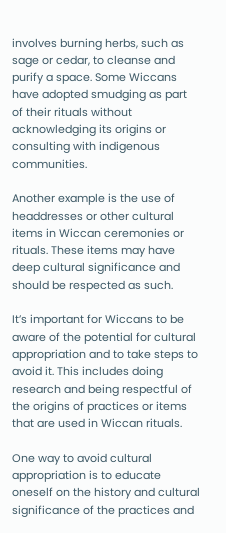involves burning herbs, such as sage or cedar, to cleanse and purify a space. Some Wiccans have adopted smudging as part of their rituals without acknowledging its origins or consulting with indigenous communities.

Another example is the use of headdresses or other cultural items in Wiccan ceremonies or rituals. These items may have deep cultural significance and should be respected as such.

It’s important for Wiccans to be aware of the potential for cultural appropriation and to take steps to avoid it. This includes doing research and being respectful of the origins of practices or items that are used in Wiccan rituals.

One way to avoid cultural appropriation is to educate oneself on the history and cultural significance of the practices and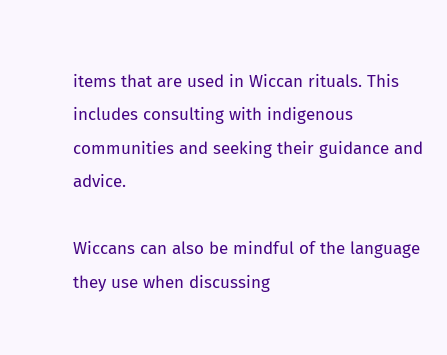items that are used in Wiccan rituals. This includes consulting with indigenous communities and seeking their guidance and advice.

Wiccans can also be mindful of the language they use when discussing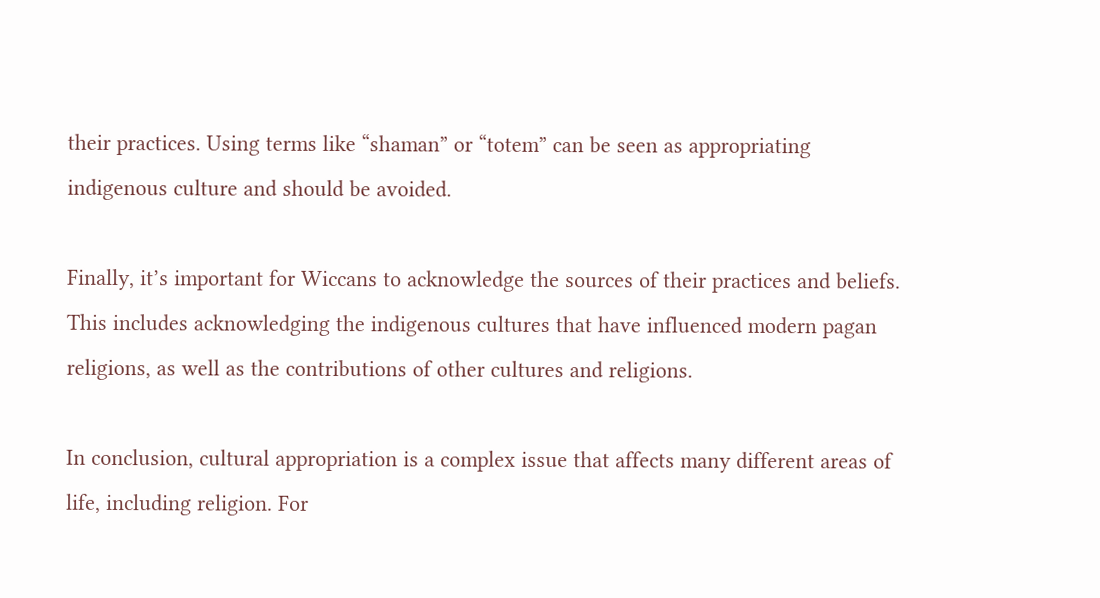their practices. Using terms like “shaman” or “totem” can be seen as appropriating indigenous culture and should be avoided.

Finally, it’s important for Wiccans to acknowledge the sources of their practices and beliefs. This includes acknowledging the indigenous cultures that have influenced modern pagan religions, as well as the contributions of other cultures and religions.

In conclusion, cultural appropriation is a complex issue that affects many different areas of life, including religion. For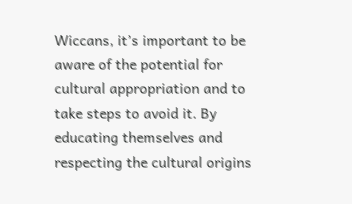Wiccans, it’s important to be aware of the potential for cultural appropriation and to take steps to avoid it. By educating themselves and respecting the cultural origins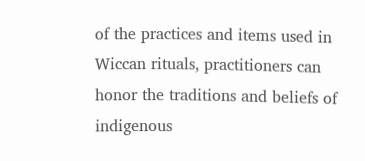of the practices and items used in Wiccan rituals, practitioners can honor the traditions and beliefs of indigenous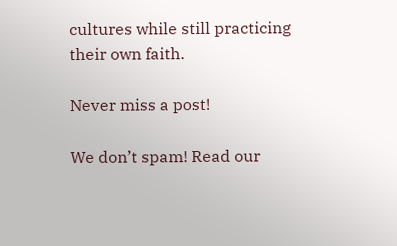cultures while still practicing their own faith.

Never miss a post!

We don’t spam! Read our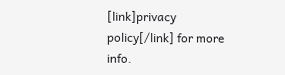[link]privacy policy[/link] for more info.